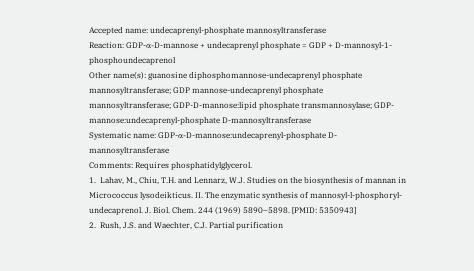Accepted name: undecaprenyl-phosphate mannosyltransferase
Reaction: GDP-α-D-mannose + undecaprenyl phosphate = GDP + D-mannosyl-1-phosphoundecaprenol
Other name(s): guanosine diphosphomannose-undecaprenyl phosphate mannosyltransferase; GDP mannose-undecaprenyl phosphate mannosyltransferase; GDP-D-mannose:lipid phosphate transmannosylase; GDP-mannose:undecaprenyl-phosphate D-mannosyltransferase
Systematic name: GDP-α-D-mannose:undecaprenyl-phosphate D-mannosyltransferase
Comments: Requires phosphatidylglycerol.
1.  Lahav, M., Chiu, T.H. and Lennarz, W.J. Studies on the biosynthesis of mannan in Micrococcus lysodeikticus. II. The enzymatic synthesis of mannosyl-l-phosphoryl-undecaprenol. J. Biol. Chem. 244 (1969) 5890–5898. [PMID: 5350943]
2.  Rush, J.S. and Waechter, C.J. Partial purification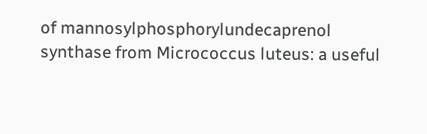of mannosylphosphorylundecaprenol synthase from Micrococcus luteus: a useful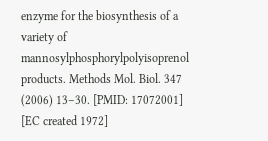enzyme for the biosynthesis of a variety of mannosylphosphorylpolyisoprenol products. Methods Mol. Biol. 347 (2006) 13–30. [PMID: 17072001]
[EC created 1972]